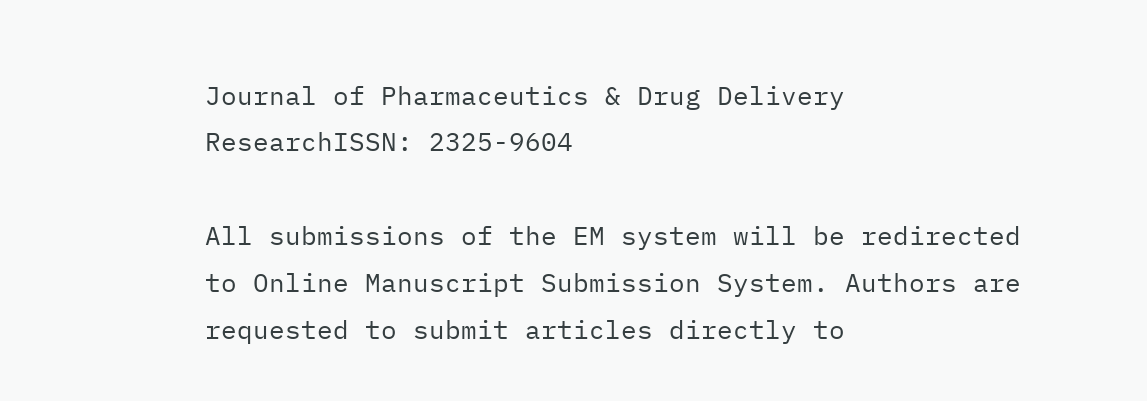Journal of Pharmaceutics & Drug Delivery ResearchISSN: 2325-9604

All submissions of the EM system will be redirected to Online Manuscript Submission System. Authors are requested to submit articles directly to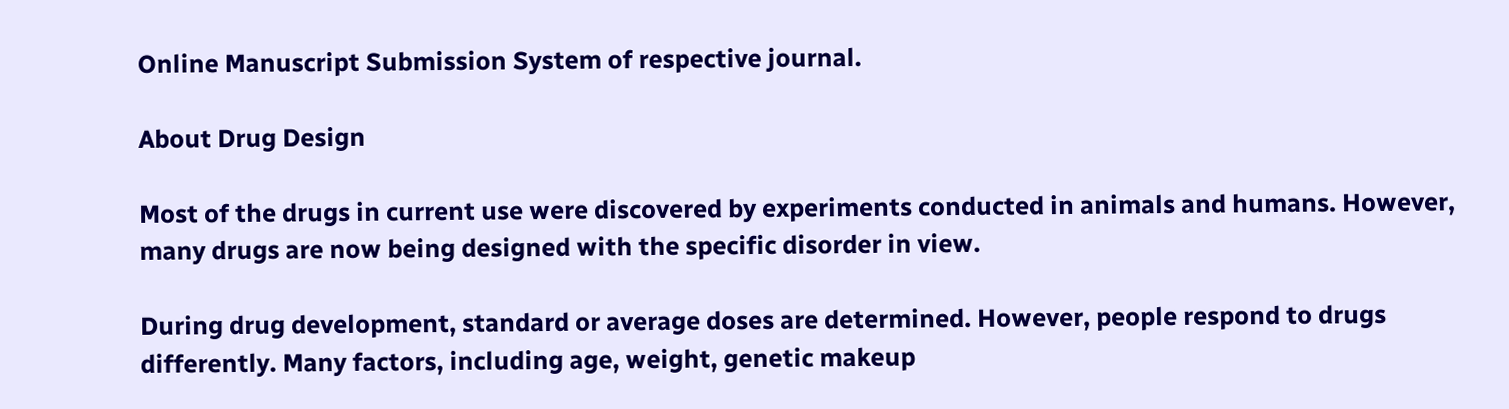Online Manuscript Submission System of respective journal.

About Drug Design

Most of the drugs in current use were discovered by experiments conducted in animals and humans. However, many drugs are now being designed with the specific disorder in view.

During drug development, standard or average doses are determined. However, people respond to drugs differently. Many factors, including age, weight, genetic makeup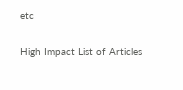etc

High Impact List of Articles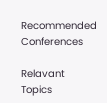Recommended Conferences

Relavant Topics